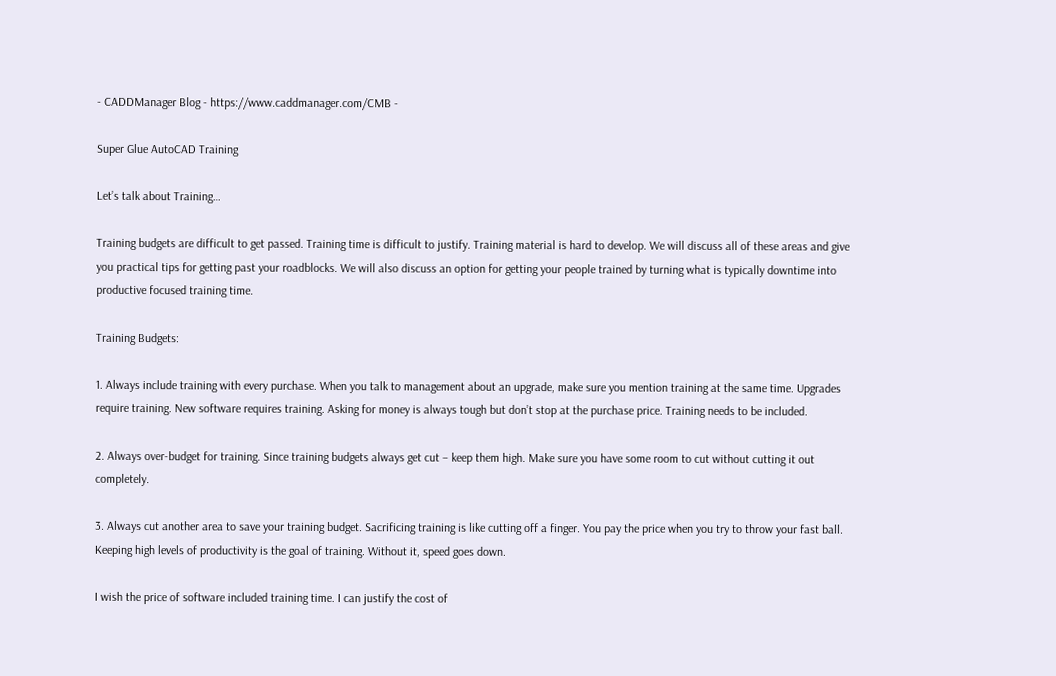- CADDManager Blog - https://www.caddmanager.com/CMB -

Super Glue AutoCAD Training

Let’s talk about Training…

Training budgets are difficult to get passed. Training time is difficult to justify. Training material is hard to develop. We will discuss all of these areas and give you practical tips for getting past your roadblocks. We will also discuss an option for getting your people trained by turning what is typically downtime into productive focused training time.

Training Budgets:

1. Always include training with every purchase. When you talk to management about an upgrade, make sure you mention training at the same time. Upgrades require training. New software requires training. Asking for money is always tough but don’t stop at the purchase price. Training needs to be included.

2. Always over-budget for training. Since training budgets always get cut – keep them high. Make sure you have some room to cut without cutting it out completely.

3. Always cut another area to save your training budget. Sacrificing training is like cutting off a finger. You pay the price when you try to throw your fast ball. Keeping high levels of productivity is the goal of training. Without it, speed goes down.

I wish the price of software included training time. I can justify the cost of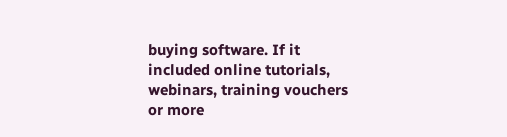buying software. If it included online tutorials, webinars, training vouchers or more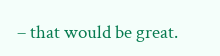– that would be great.